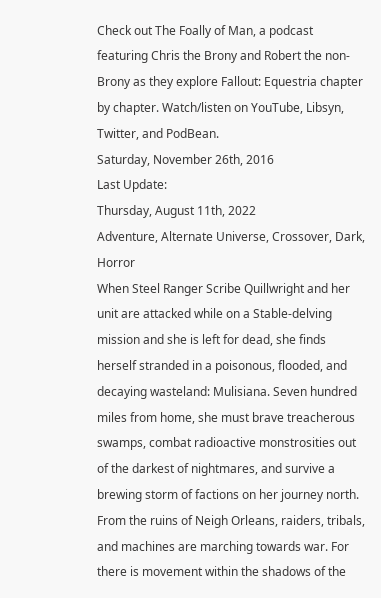Check out The Foally of Man, a podcast featuring Chris the Brony and Robert the non-Brony as they explore Fallout: Equestria chapter by chapter. Watch/listen on YouTube, Libsyn, Twitter, and PodBean.
Saturday, November 26th, 2016
Last Update:
Thursday, August 11th, 2022
Adventure, Alternate Universe, Crossover, Dark, Horror
When Steel Ranger Scribe Quillwright and her unit are attacked while on a Stable-delving mission and she is left for dead, she finds herself stranded in a poisonous, flooded, and decaying wasteland: Mulisiana. Seven hundred miles from home, she must brave treacherous swamps, combat radioactive monstrosities out of the darkest of nightmares, and survive a brewing storm of factions on her journey north. From the ruins of Neigh Orleans, raiders, tribals, and machines are marching towards war. For there is movement within the shadows of the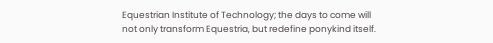Equestrian Institute of Technology; the days to come will not only transform Equestria, but redefine ponykind itself.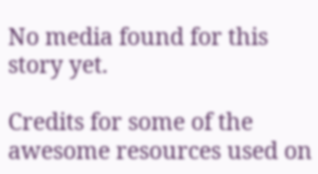No media found for this story yet.

Credits for some of the awesome resources used on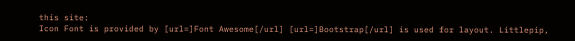this site:
Icon Font is provided by [url=]Font Awesome[/url] [url=]Bootstrap[/url] is used for layout. Littlepip,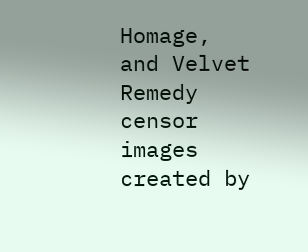Homage, and Velvet Remedy censor images created by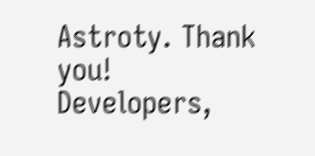Astroty. Thank you! Developers,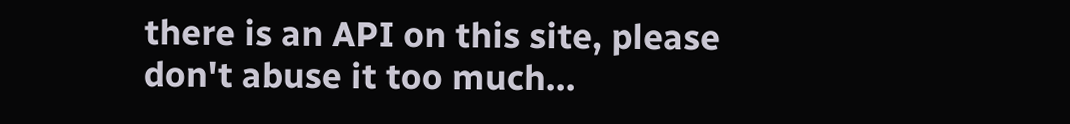there is an API on this site, please don't abuse it too much...